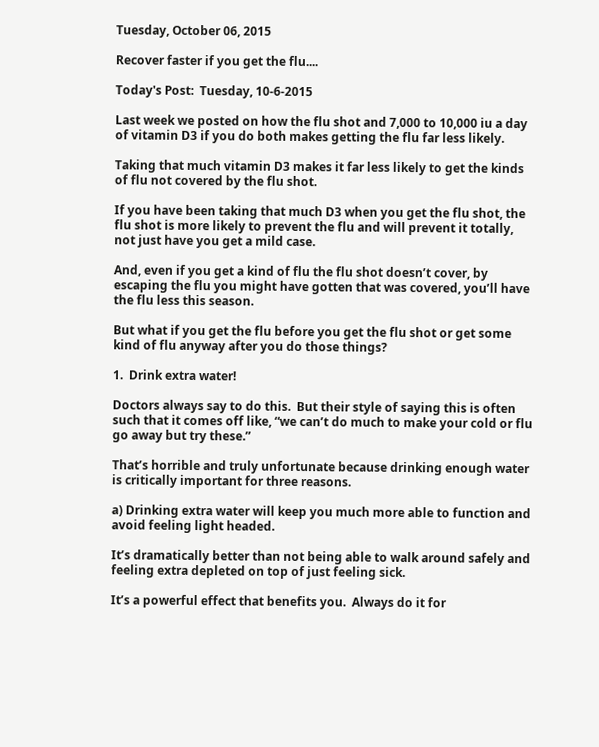Tuesday, October 06, 2015

Recover faster if you get the flu....

Today's Post:  Tuesday, 10-6-2015

Last week we posted on how the flu shot and 7,000 to 10,000 iu a day of vitamin D3 if you do both makes getting the flu far less likely.

Taking that much vitamin D3 makes it far less likely to get the kinds of flu not covered by the flu shot.

If you have been taking that much D3 when you get the flu shot, the flu shot is more likely to prevent the flu and will prevent it totally, not just have you get a mild case.

And, even if you get a kind of flu the flu shot doesn’t cover, by escaping the flu you might have gotten that was covered, you’ll have the flu less this season.

But what if you get the flu before you get the flu shot or get some kind of flu anyway after you do those things?

1.  Drink extra water!

Doctors always say to do this.  But their style of saying this is often such that it comes off like, “we can’t do much to make your cold or flu go away but try these.”

That’s horrible and truly unfortunate because drinking enough water is critically important for three reasons.

a) Drinking extra water will keep you much more able to function and avoid feeling light headed.

It’s dramatically better than not being able to walk around safely and feeling extra depleted on top of just feeling sick.

It’s a powerful effect that benefits you.  Always do it for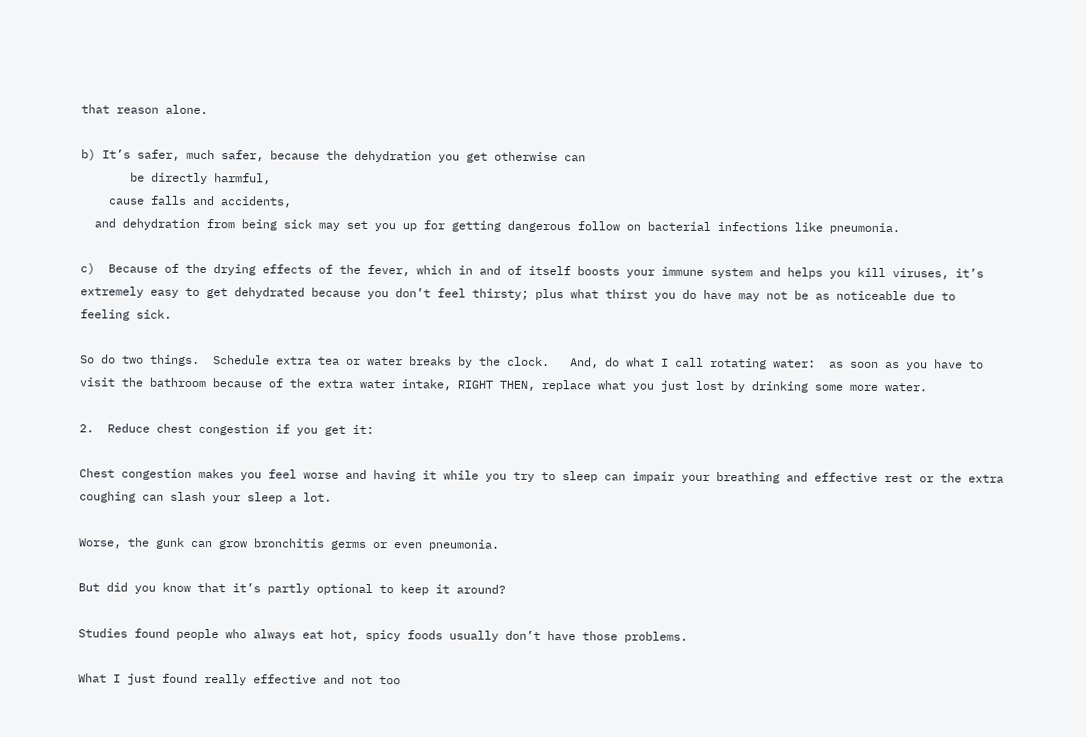that reason alone.

b) It’s safer, much safer, because the dehydration you get otherwise can
       be directly harmful,
    cause falls and accidents,
  and dehydration from being sick may set you up for getting dangerous follow on bacterial infections like pneumonia.

c)  Because of the drying effects of the fever, which in and of itself boosts your immune system and helps you kill viruses, it’s extremely easy to get dehydrated because you don’t feel thirsty; plus what thirst you do have may not be as noticeable due to feeling sick.

So do two things.  Schedule extra tea or water breaks by the clock.   And, do what I call rotating water:  as soon as you have to visit the bathroom because of the extra water intake, RIGHT THEN, replace what you just lost by drinking some more water.

2.  Reduce chest congestion if you get it:

Chest congestion makes you feel worse and having it while you try to sleep can impair your breathing and effective rest or the extra coughing can slash your sleep a lot.

Worse, the gunk can grow bronchitis germs or even pneumonia.

But did you know that it’s partly optional to keep it around?

Studies found people who always eat hot, spicy foods usually don’t have those problems.

What I just found really effective and not too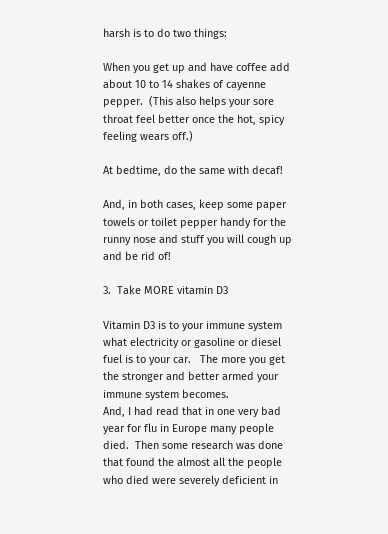harsh is to do two things:

When you get up and have coffee add about 10 to 14 shakes of cayenne pepper.  (This also helps your sore throat feel better once the hot, spicy feeling wears off.)

At bedtime, do the same with decaf!

And, in both cases, keep some paper towels or toilet pepper handy for the runny nose and stuff you will cough up and be rid of!

3.  Take MORE vitamin D3

Vitamin D3 is to your immune system what electricity or gasoline or diesel fuel is to your car.   The more you get the stronger and better armed your immune system becomes.
And, I had read that in one very bad year for flu in Europe many people died.  Then some research was done that found the almost all the people who died were severely deficient in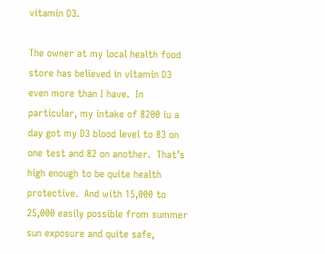vitamin D3.

The owner at my local health food store has believed in vitamin D3 even more than I have.  In particular, my intake of 8200 iu a day got my D3 blood level to 83 on one test and 82 on another.  That’s high enough to be quite health protective.  And with 15,000 to 25,000 easily possible from summer sun exposure and quite safe,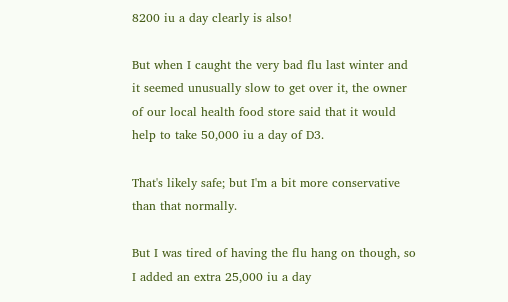8200 iu a day clearly is also!

But when I caught the very bad flu last winter and it seemed unusually slow to get over it, the owner of our local health food store said that it would help to take 50,000 iu a day of D3.

That's likely safe; but I'm a bit more conservative than that normally.

But I was tired of having the flu hang on though, so I added an extra 25,000 iu a day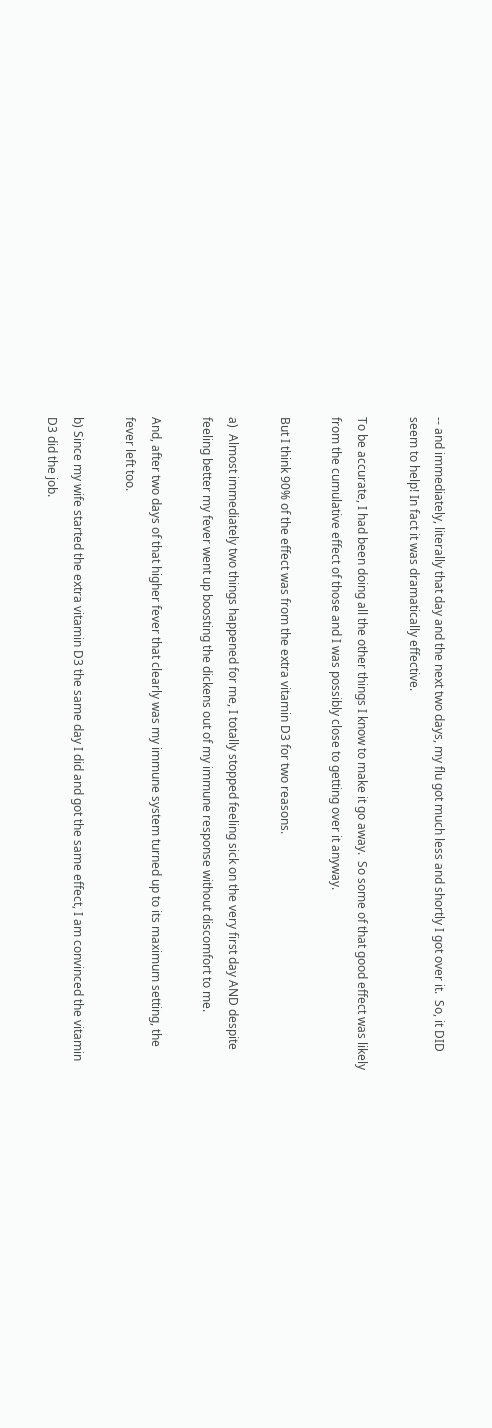-- and immediately, literally that day and the next two days, my flu got much less and shortly I got over it.  So, it DID seem to help! In fact it was dramatically effective.

To be accurate, I had been doing all the other things I know to make it go away.  So some of that good effect was likely from the cumulative effect of those and I was possibly close to getting over it anyway.

But I think 90% of the effect was from the extra vitamin D3 for two reasons.

a)  Almost immediately two things happened for me, I totally stopped feeling sick on the very first day AND despite feeling better my fever went up boosting the dickens out of my immune response without discomfort to me.

And, after two days of that higher fever that clearly was my immune system turned up to its maximum setting, the fever left too.

b) Since my wife started the extra vitamin D3 the same day I did and got the same effect, I am convinced the vitamin D3 did the job.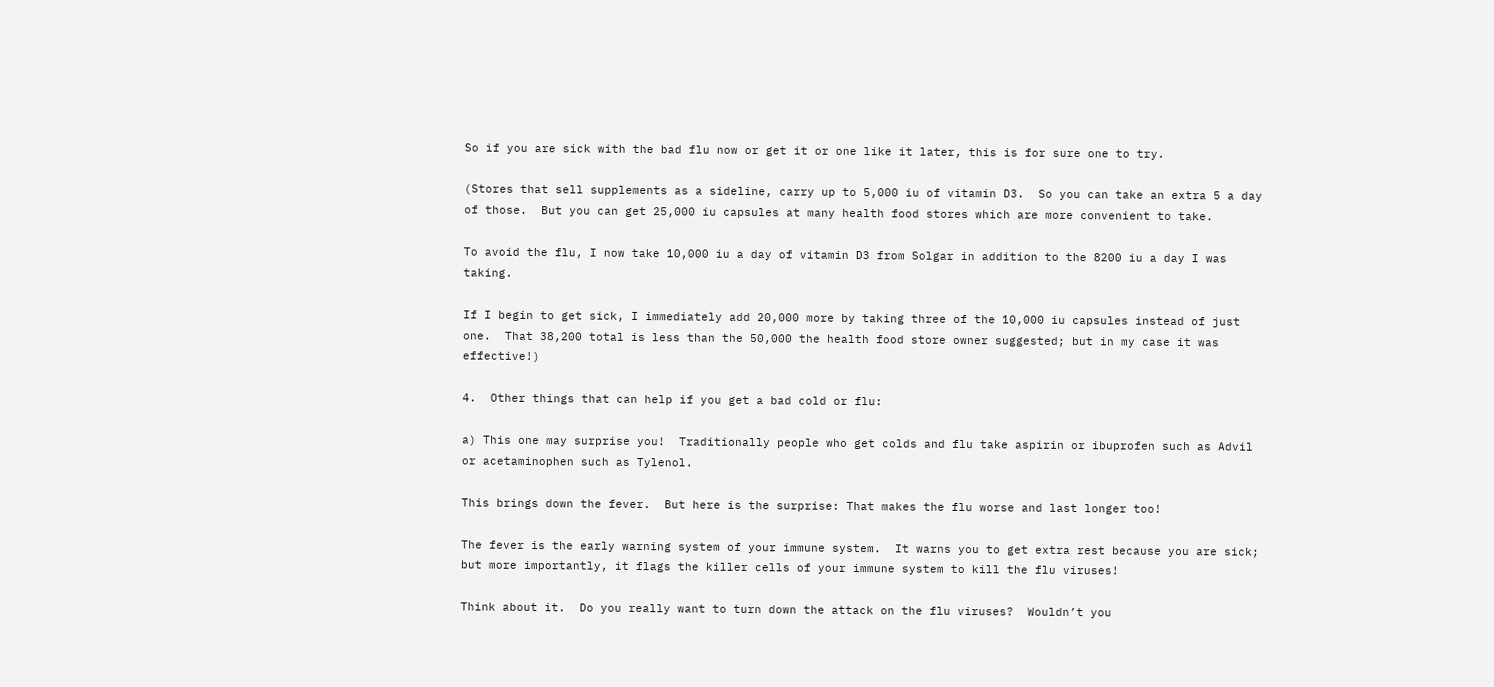So if you are sick with the bad flu now or get it or one like it later, this is for sure one to try.

(Stores that sell supplements as a sideline, carry up to 5,000 iu of vitamin D3.  So you can take an extra 5 a day of those.  But you can get 25,000 iu capsules at many health food stores which are more convenient to take.

To avoid the flu, I now take 10,000 iu a day of vitamin D3 from Solgar in addition to the 8200 iu a day I was taking.

If I begin to get sick, I immediately add 20,000 more by taking three of the 10,000 iu capsules instead of just one.  That 38,200 total is less than the 50,000 the health food store owner suggested; but in my case it was effective!)

4.  Other things that can help if you get a bad cold or flu:

a) This one may surprise you!  Traditionally people who get colds and flu take aspirin or ibuprofen such as Advil or acetaminophen such as Tylenol.

This brings down the fever.  But here is the surprise: That makes the flu worse and last longer too!

The fever is the early warning system of your immune system.  It warns you to get extra rest because you are sick; but more importantly, it flags the killer cells of your immune system to kill the flu viruses!

Think about it.  Do you really want to turn down the attack on the flu viruses?  Wouldn’t you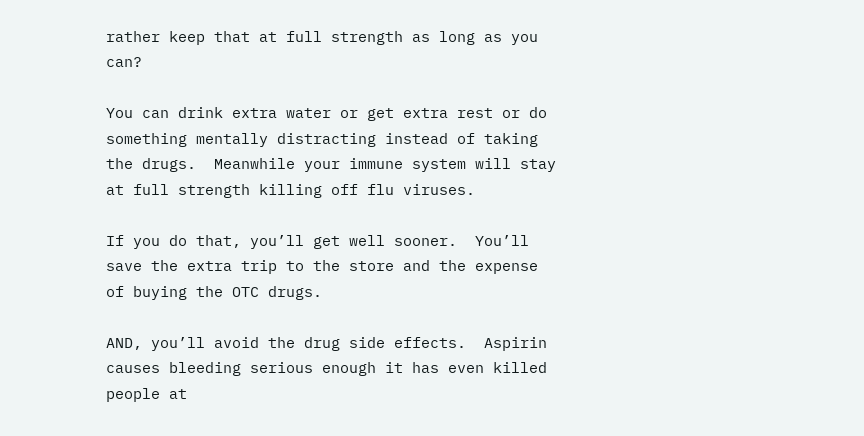rather keep that at full strength as long as you can?

You can drink extra water or get extra rest or do something mentally distracting instead of taking the drugs.  Meanwhile your immune system will stay at full strength killing off flu viruses.

If you do that, you’ll get well sooner.  You’ll save the extra trip to the store and the expense of buying the OTC drugs.

AND, you’ll avoid the drug side effects.  Aspirin causes bleeding serious enough it has even killed people at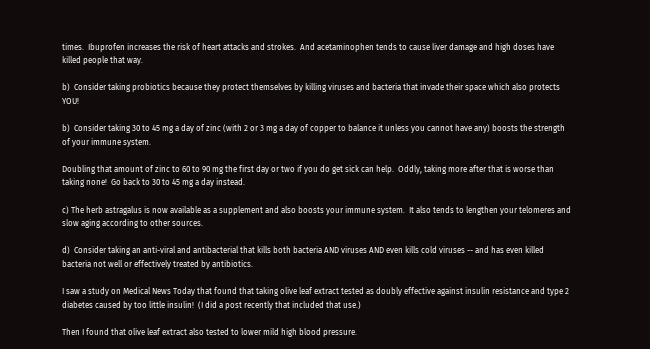times.  Ibuprofen increases the risk of heart attacks and strokes.  And acetaminophen tends to cause liver damage and high doses have killed people that way.

b)  Consider taking probiotics because they protect themselves by killing viruses and bacteria that invade their space which also protects YOU!

b)  Consider taking 30 to 45 mg a day of zinc (with 2 or 3 mg a day of copper to balance it unless you cannot have any) boosts the strength of your immune system.

Doubling that amount of zinc to 60 to 90 mg the first day or two if you do get sick can help.  Oddly, taking more after that is worse than taking none!  Go back to 30 to 45 mg a day instead.

c) The herb astragalus is now available as a supplement and also boosts your immune system.  It also tends to lengthen your telomeres and slow aging according to other sources.

d)  Consider taking an anti-viral and antibacterial that kills both bacteria AND viruses AND even kills cold viruses -- and has even killed bacteria not well or effectively treated by antibiotics.

I saw a study on Medical News Today that found that taking olive leaf extract tested as doubly effective against insulin resistance and type 2 diabetes caused by too little insulin!  (I did a post recently that included that use.)

Then I found that olive leaf extract also tested to lower mild high blood pressure.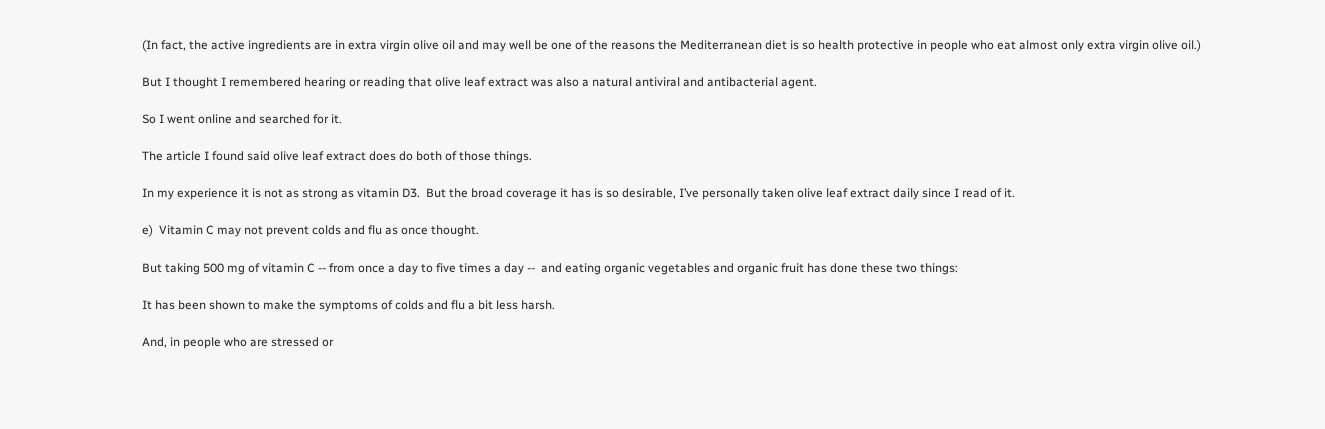(In fact, the active ingredients are in extra virgin olive oil and may well be one of the reasons the Mediterranean diet is so health protective in people who eat almost only extra virgin olive oil.)

But I thought I remembered hearing or reading that olive leaf extract was also a natural antiviral and antibacterial agent.

So I went online and searched for it.

The article I found said olive leaf extract does do both of those things.

In my experience it is not as strong as vitamin D3.  But the broad coverage it has is so desirable, I’ve personally taken olive leaf extract daily since I read of it.

e)  Vitamin C may not prevent colds and flu as once thought.

But taking 500 mg of vitamin C -- from once a day to five times a day --  and eating organic vegetables and organic fruit has done these two things:

It has been shown to make the symptoms of colds and flu a bit less harsh.

And, in people who are stressed or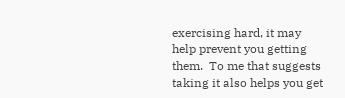exercising hard, it may help prevent you getting them.  To me that suggests taking it also helps you get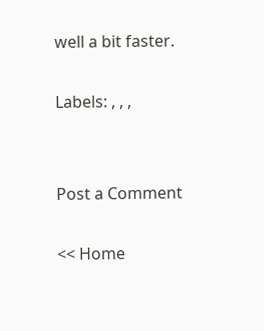well a bit faster.

Labels: , , ,


Post a Comment

<< Home